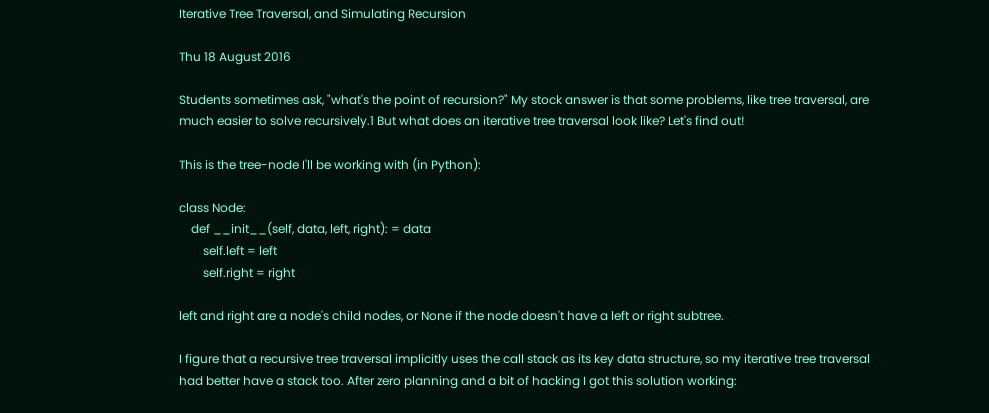Iterative Tree Traversal, and Simulating Recursion

Thu 18 August 2016

Students sometimes ask, "what's the point of recursion?" My stock answer is that some problems, like tree traversal, are much easier to solve recursively.1 But what does an iterative tree traversal look like? Let's find out!

This is the tree-node I'll be working with (in Python):

class Node:
    def __init__(self, data, left, right): = data
        self.left = left
        self.right = right

left and right are a node's child nodes, or None if the node doesn't have a left or right subtree.

I figure that a recursive tree traversal implicitly uses the call stack as its key data structure, so my iterative tree traversal had better have a stack too. After zero planning and a bit of hacking I got this solution working: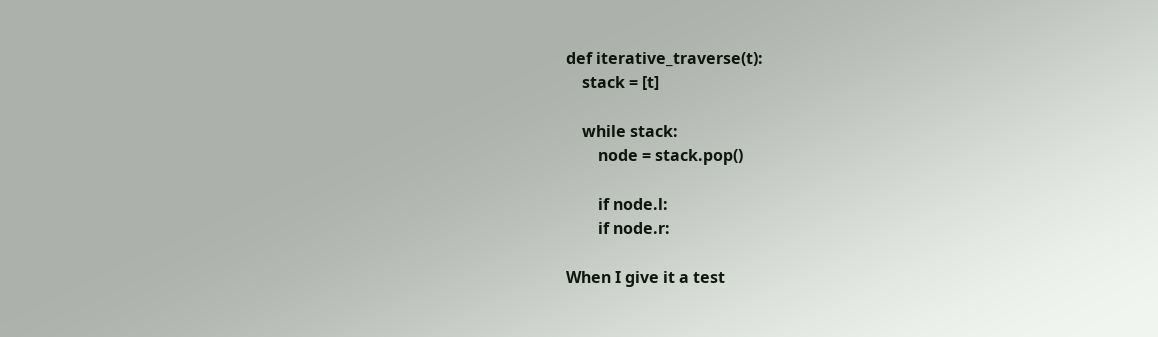def iterative_traverse(t):
    stack = [t]

    while stack:
        node = stack.pop()

        if node.l:
        if node.r:

When I give it a test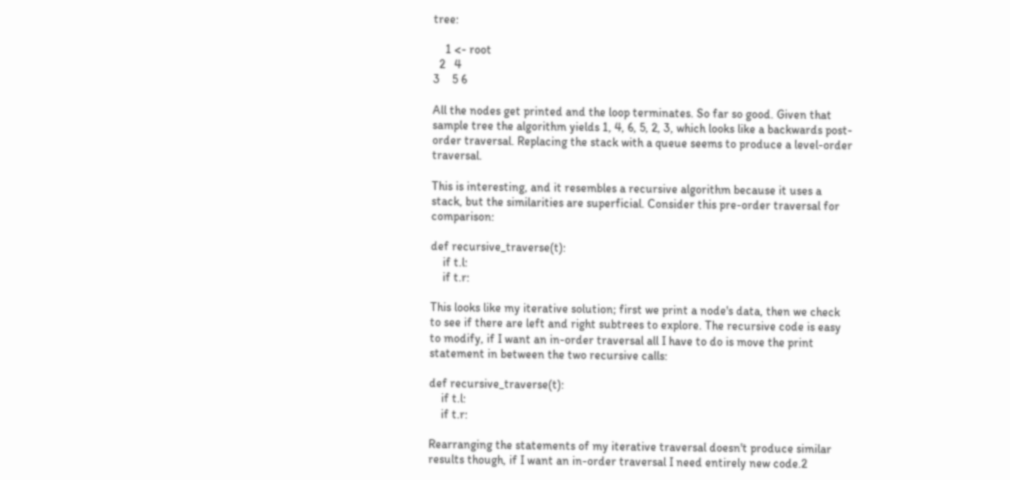tree:

    1 <- root
  2   4
3    5 6

All the nodes get printed and the loop terminates. So far so good. Given that sample tree the algorithm yields 1, 4, 6, 5, 2, 3, which looks like a backwards post-order traversal. Replacing the stack with a queue seems to produce a level-order traversal.

This is interesting, and it resembles a recursive algorithm because it uses a stack, but the similarities are superficial. Consider this pre-order traversal for comparison:

def recursive_traverse(t):
    if t.l:
    if t.r:

This looks like my iterative solution; first we print a node's data, then we check to see if there are left and right subtrees to explore. The recursive code is easy to modify, if I want an in-order traversal all I have to do is move the print statement in between the two recursive calls:

def recursive_traverse(t):
    if t.l:
    if t.r:

Rearranging the statements of my iterative traversal doesn't produce similar results though, if I want an in-order traversal I need entirely new code.2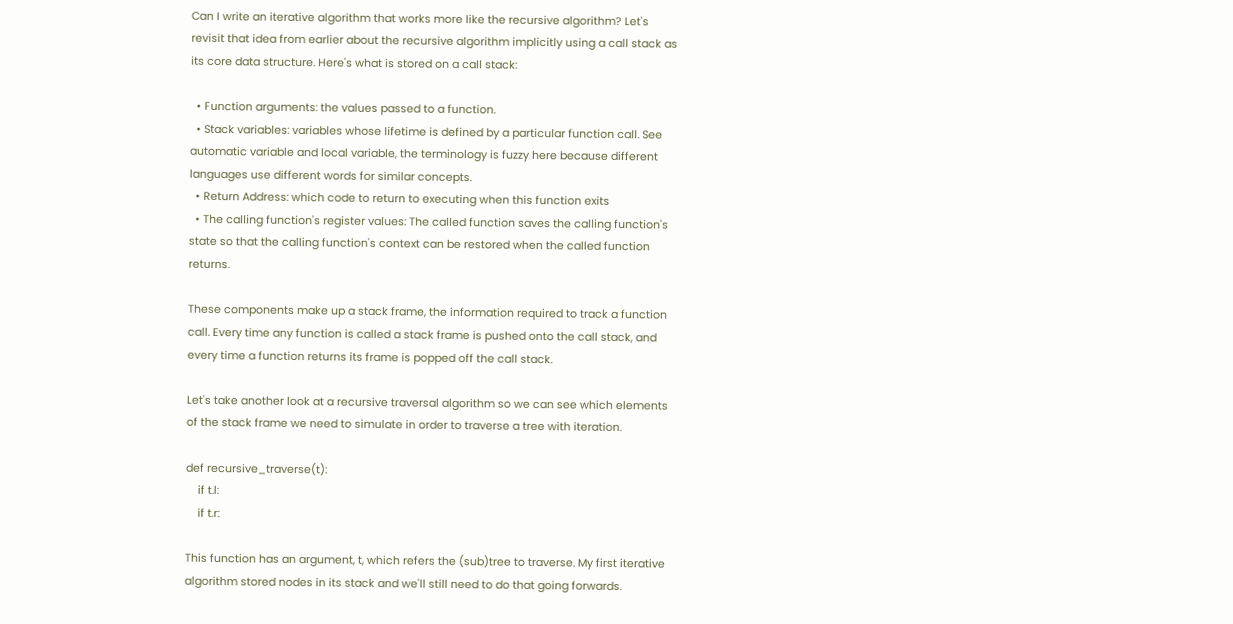Can I write an iterative algorithm that works more like the recursive algorithm? Let's revisit that idea from earlier about the recursive algorithm implicitly using a call stack as its core data structure. Here's what is stored on a call stack:

  • Function arguments: the values passed to a function.
  • Stack variables: variables whose lifetime is defined by a particular function call. See automatic variable and local variable, the terminology is fuzzy here because different languages use different words for similar concepts.
  • Return Address: which code to return to executing when this function exits
  • The calling function's register values: The called function saves the calling function's state so that the calling function's context can be restored when the called function returns.

These components make up a stack frame, the information required to track a function call. Every time any function is called a stack frame is pushed onto the call stack, and every time a function returns its frame is popped off the call stack.

Let's take another look at a recursive traversal algorithm so we can see which elements of the stack frame we need to simulate in order to traverse a tree with iteration.

def recursive_traverse(t):
    if t.l:
    if t.r:

This function has an argument, t, which refers the (sub)tree to traverse. My first iterative algorithm stored nodes in its stack and we'll still need to do that going forwards.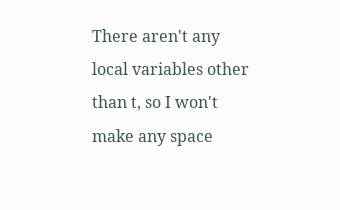There aren't any local variables other than t, so I won't make any space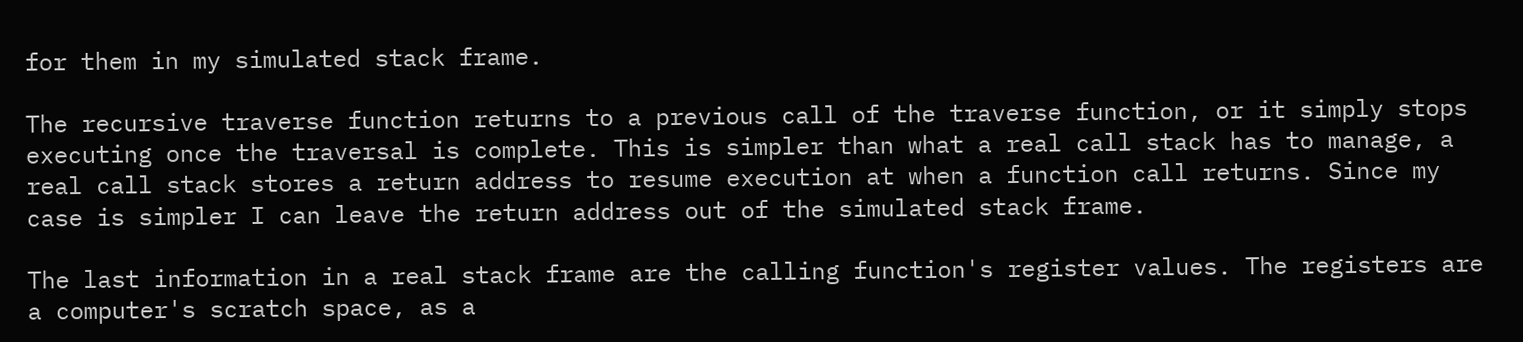for them in my simulated stack frame.

The recursive traverse function returns to a previous call of the traverse function, or it simply stops executing once the traversal is complete. This is simpler than what a real call stack has to manage, a real call stack stores a return address to resume execution at when a function call returns. Since my case is simpler I can leave the return address out of the simulated stack frame.

The last information in a real stack frame are the calling function's register values. The registers are a computer's scratch space, as a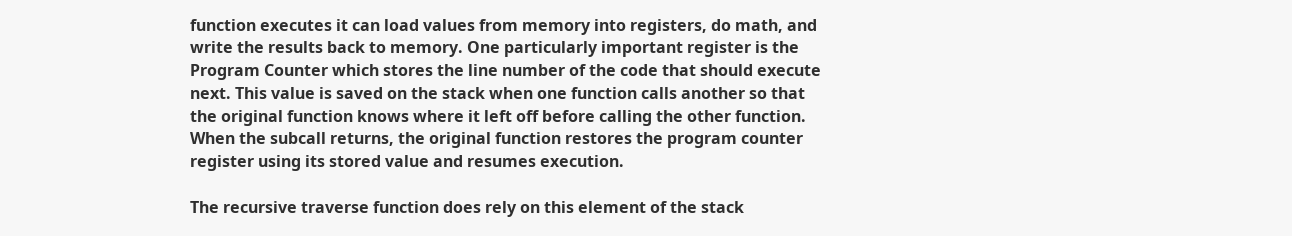function executes it can load values from memory into registers, do math, and write the results back to memory. One particularly important register is the Program Counter which stores the line number of the code that should execute next. This value is saved on the stack when one function calls another so that the original function knows where it left off before calling the other function. When the subcall returns, the original function restores the program counter register using its stored value and resumes execution.

The recursive traverse function does rely on this element of the stack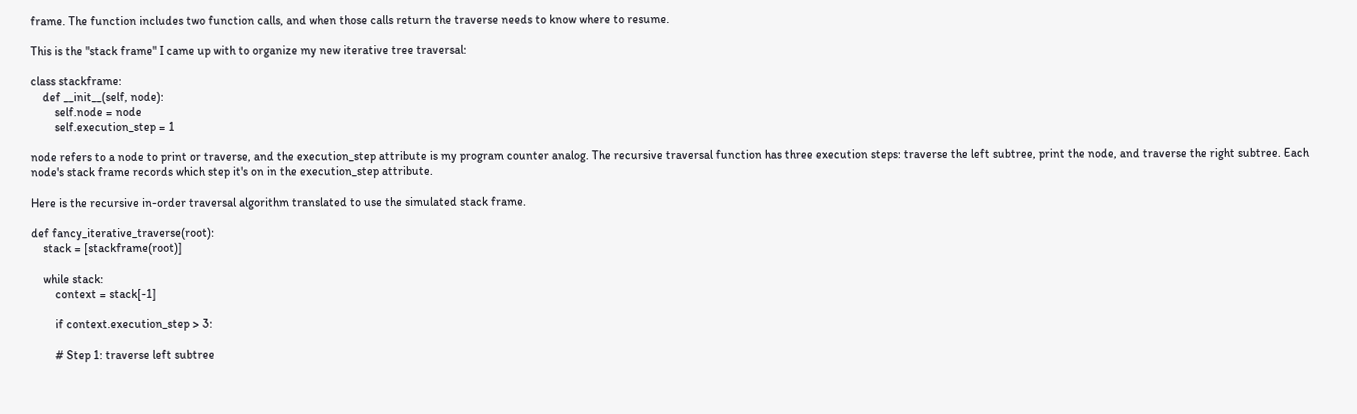frame. The function includes two function calls, and when those calls return the traverse needs to know where to resume.

This is the "stack frame" I came up with to organize my new iterative tree traversal:

class stackframe:
    def __init__(self, node):
        self.node = node
        self.execution_step = 1

node refers to a node to print or traverse, and the execution_step attribute is my program counter analog. The recursive traversal function has three execution steps: traverse the left subtree, print the node, and traverse the right subtree. Each node's stack frame records which step it's on in the execution_step attribute.

Here is the recursive in-order traversal algorithm translated to use the simulated stack frame.

def fancy_iterative_traverse(root):
    stack = [stackframe(root)]

    while stack:
        context = stack[-1]

        if context.execution_step > 3:

        # Step 1: traverse left subtree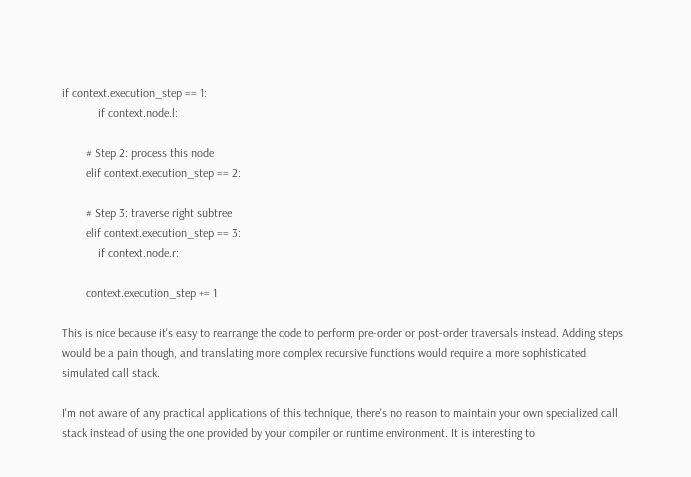if context.execution_step == 1:
            if context.node.l:

        # Step 2: process this node
        elif context.execution_step == 2:

        # Step 3: traverse right subtree
        elif context.execution_step == 3:
            if context.node.r:

        context.execution_step += 1

This is nice because it's easy to rearrange the code to perform pre-order or post-order traversals instead. Adding steps would be a pain though, and translating more complex recursive functions would require a more sophisticated simulated call stack.

I'm not aware of any practical applications of this technique, there's no reason to maintain your own specialized call stack instead of using the one provided by your compiler or runtime environment. It is interesting to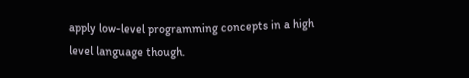apply low-level programming concepts in a high level language though.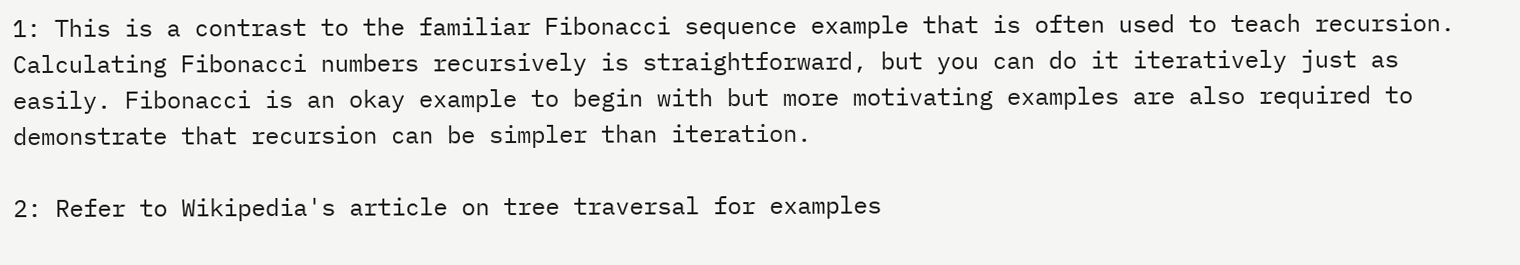1: This is a contrast to the familiar Fibonacci sequence example that is often used to teach recursion. Calculating Fibonacci numbers recursively is straightforward, but you can do it iteratively just as easily. Fibonacci is an okay example to begin with but more motivating examples are also required to demonstrate that recursion can be simpler than iteration.

2: Refer to Wikipedia's article on tree traversal for examples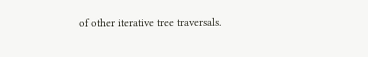of other iterative tree traversals.